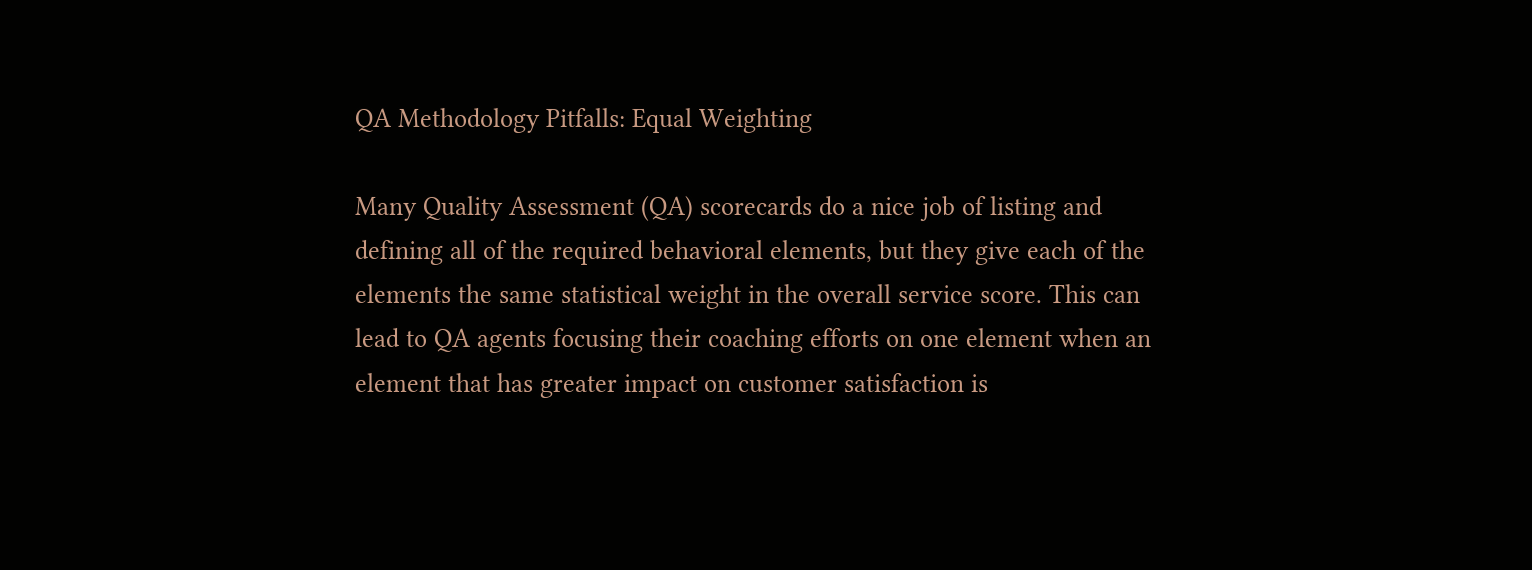QA Methodology Pitfalls: Equal Weighting

Many Quality Assessment (QA) scorecards do a nice job of listing and defining all of the required behavioral elements, but they give each of the elements the same statistical weight in the overall service score. This can lead to QA agents focusing their coaching efforts on one element when an element that has greater impact on customer satisfaction is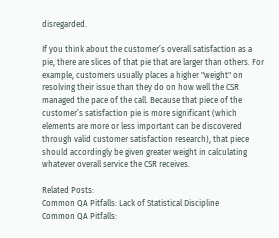disregarded.

If you think about the customer’s overall satisfaction as a pie, there are slices of that pie that are larger than others. For example, customers usually places a higher "weight" on resolving their issue than they do on how well the CSR managed the pace of the call. Because that piece of the customer’s satisfaction pie is more significant (which elements are more or less important can be discovered through valid customer satisfaction research), that piece should accordingly be given greater weight in calculating whatever overall service the CSR receives.

Related Posts:
Common QA Pitfalls: Lack of Statistical Discipline
Common QA Pitfalls: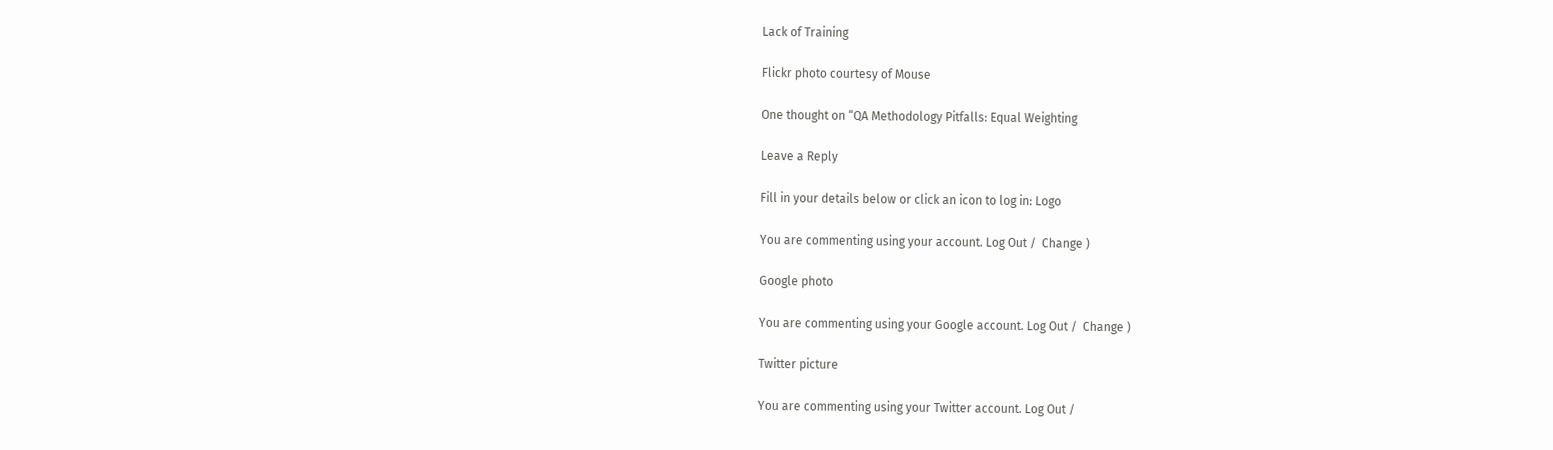Lack of Training

Flickr photo courtesy of Mouse

One thought on “QA Methodology Pitfalls: Equal Weighting

Leave a Reply

Fill in your details below or click an icon to log in: Logo

You are commenting using your account. Log Out /  Change )

Google photo

You are commenting using your Google account. Log Out /  Change )

Twitter picture

You are commenting using your Twitter account. Log Out /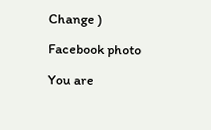Change )

Facebook photo

You are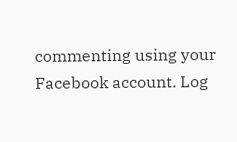commenting using your Facebook account. Log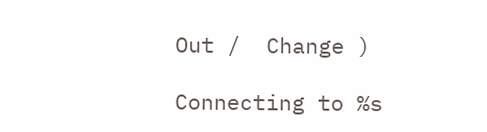Out /  Change )

Connecting to %s